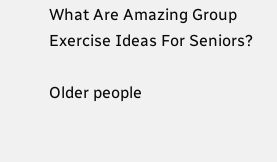What Are Amazing Group Exercise Ideas For Seniors?

Older people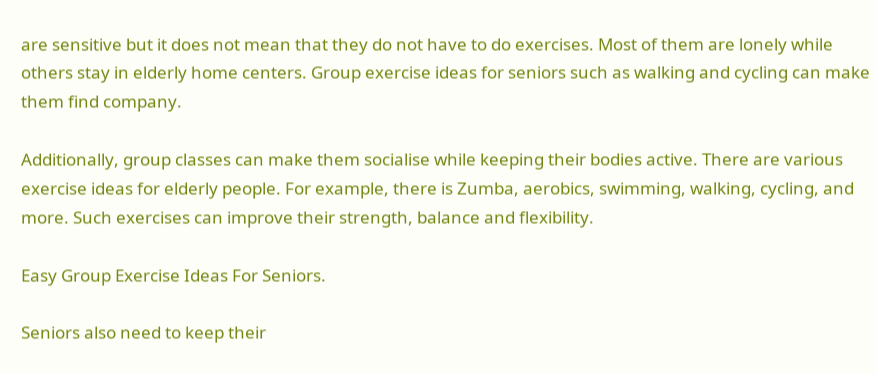are sensitive but it does not mean that they do not have to do exercises. Most of them are lonely while others stay in elderly home centers. Group exercise ideas for seniors such as walking and cycling can make them find company.

Additionally, group classes can make them socialise while keeping their bodies active. There are various exercise ideas for elderly people. For example, there is Zumba, aerobics, swimming, walking, cycling, and more. Such exercises can improve their strength, balance and flexibility.

Easy Group Exercise Ideas For Seniors.

Seniors also need to keep their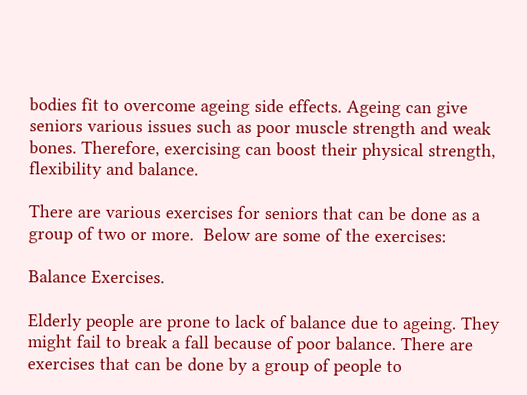bodies fit to overcome ageing side effects. Ageing can give seniors various issues such as poor muscle strength and weak bones. Therefore, exercising can boost their physical strength, flexibility and balance.

There are various exercises for seniors that can be done as a group of two or more.  Below are some of the exercises:

Balance Exercises.

Elderly people are prone to lack of balance due to ageing. They might fail to break a fall because of poor balance. There are exercises that can be done by a group of people to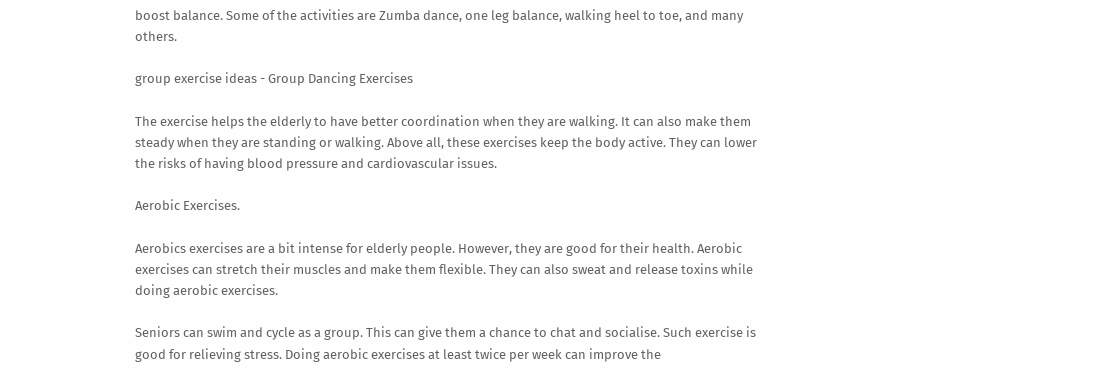boost balance. Some of the activities are Zumba dance, one leg balance, walking heel to toe, and many others.

group exercise ideas - Group Dancing Exercises

The exercise helps the elderly to have better coordination when they are walking. It can also make them steady when they are standing or walking. Above all, these exercises keep the body active. They can lower the risks of having blood pressure and cardiovascular issues.

Aerobic Exercises.

Aerobics exercises are a bit intense for elderly people. However, they are good for their health. Aerobic exercises can stretch their muscles and make them flexible. They can also sweat and release toxins while doing aerobic exercises.

Seniors can swim and cycle as a group. This can give them a chance to chat and socialise. Such exercise is good for relieving stress. Doing aerobic exercises at least twice per week can improve the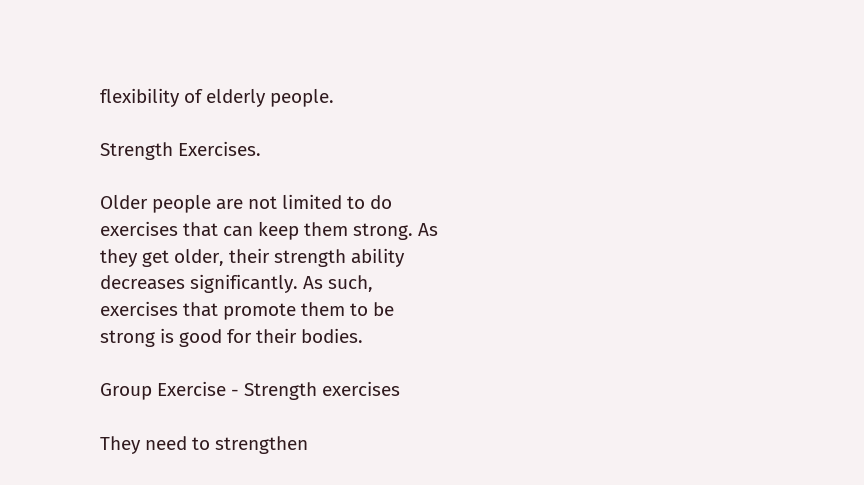flexibility of elderly people.

Strength Exercises.

Older people are not limited to do exercises that can keep them strong. As they get older, their strength ability decreases significantly. As such, exercises that promote them to be strong is good for their bodies.

Group Exercise - Strength exercises

They need to strengthen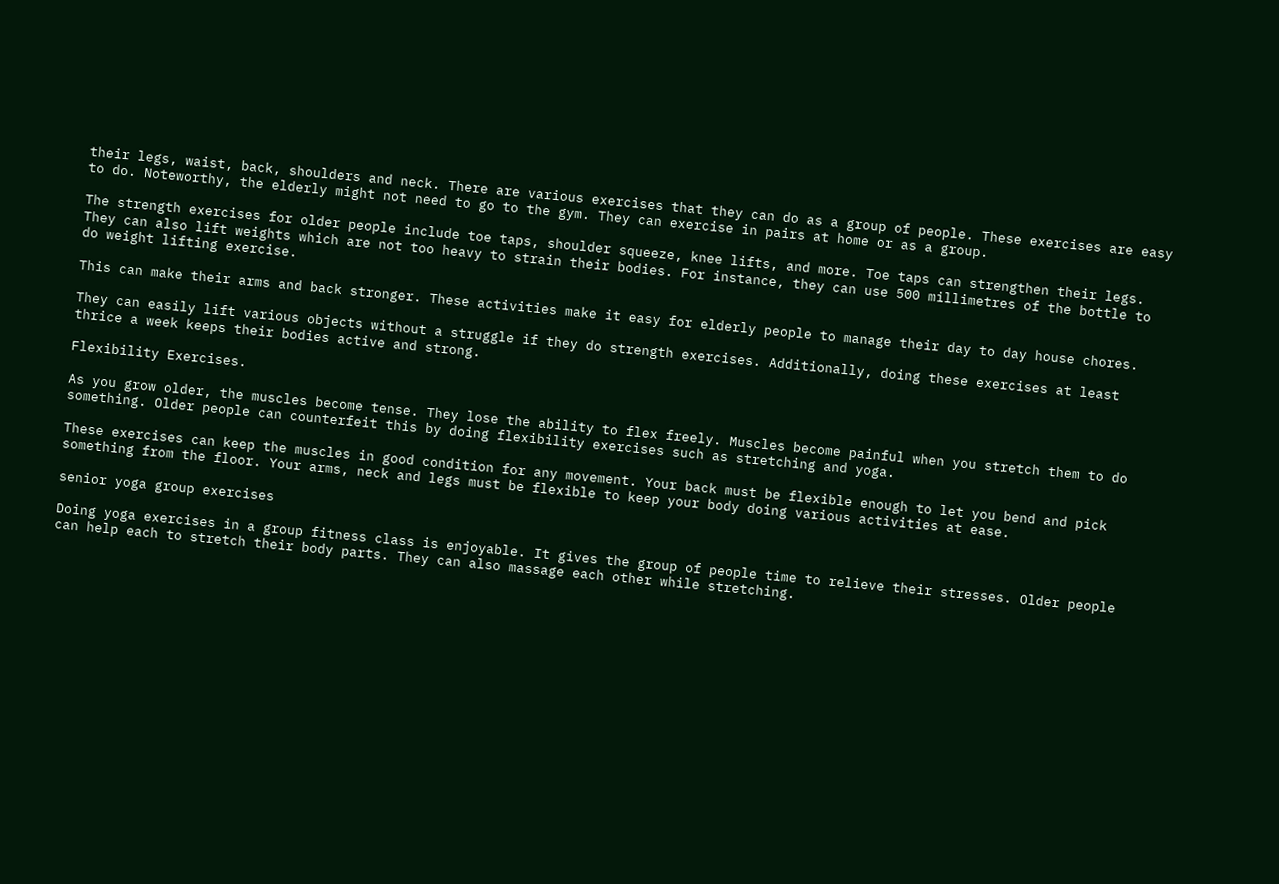their legs, waist, back, shoulders and neck. There are various exercises that they can do as a group of people. These exercises are easy to do. Noteworthy, the elderly might not need to go to the gym. They can exercise in pairs at home or as a group.

The strength exercises for older people include toe taps, shoulder squeeze, knee lifts, and more. Toe taps can strengthen their legs. They can also lift weights which are not too heavy to strain their bodies. For instance, they can use 500 millimetres of the bottle to do weight lifting exercise.

This can make their arms and back stronger. These activities make it easy for elderly people to manage their day to day house chores.

They can easily lift various objects without a struggle if they do strength exercises. Additionally, doing these exercises at least thrice a week keeps their bodies active and strong.

Flexibility Exercises.

As you grow older, the muscles become tense. They lose the ability to flex freely. Muscles become painful when you stretch them to do something. Older people can counterfeit this by doing flexibility exercises such as stretching and yoga.

These exercises can keep the muscles in good condition for any movement. Your back must be flexible enough to let you bend and pick something from the floor. Your arms, neck and legs must be flexible to keep your body doing various activities at ease.

senior yoga group exercises

Doing yoga exercises in a group fitness class is enjoyable. It gives the group of people time to relieve their stresses. Older people can help each to stretch their body parts. They can also massage each other while stretching.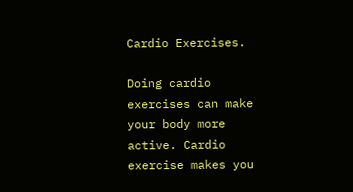Cardio Exercises.

Doing cardio exercises can make your body more active. Cardio exercise makes you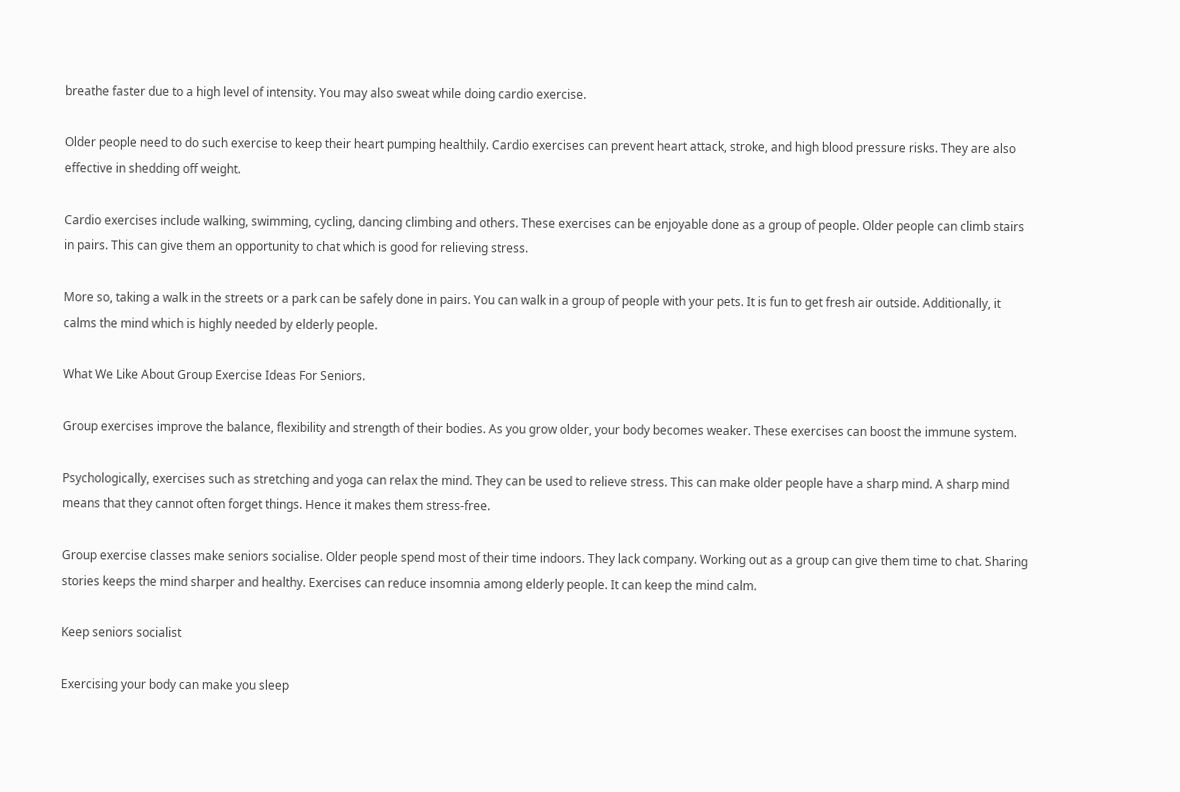breathe faster due to a high level of intensity. You may also sweat while doing cardio exercise.

Older people need to do such exercise to keep their heart pumping healthily. Cardio exercises can prevent heart attack, stroke, and high blood pressure risks. They are also effective in shedding off weight.

Cardio exercises include walking, swimming, cycling, dancing climbing and others. These exercises can be enjoyable done as a group of people. Older people can climb stairs in pairs. This can give them an opportunity to chat which is good for relieving stress.

More so, taking a walk in the streets or a park can be safely done in pairs. You can walk in a group of people with your pets. It is fun to get fresh air outside. Additionally, it calms the mind which is highly needed by elderly people.

What We Like About Group Exercise Ideas For Seniors.

Group exercises improve the balance, flexibility and strength of their bodies. As you grow older, your body becomes weaker. These exercises can boost the immune system.

Psychologically, exercises such as stretching and yoga can relax the mind. They can be used to relieve stress. This can make older people have a sharp mind. A sharp mind means that they cannot often forget things. Hence it makes them stress-free.

Group exercise classes make seniors socialise. Older people spend most of their time indoors. They lack company. Working out as a group can give them time to chat. Sharing stories keeps the mind sharper and healthy. Exercises can reduce insomnia among elderly people. It can keep the mind calm.

Keep seniors socialist

Exercising your body can make you sleep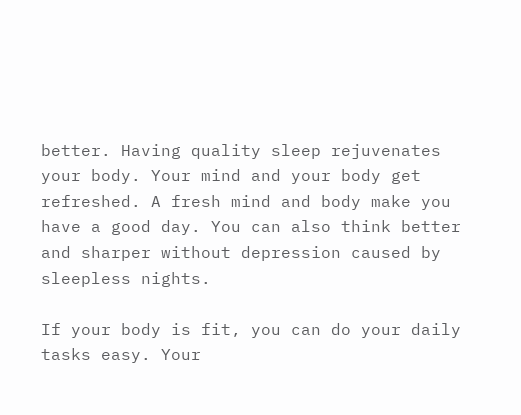better. Having quality sleep rejuvenates your body. Your mind and your body get refreshed. A fresh mind and body make you have a good day. You can also think better and sharper without depression caused by sleepless nights.

If your body is fit, you can do your daily tasks easy. Your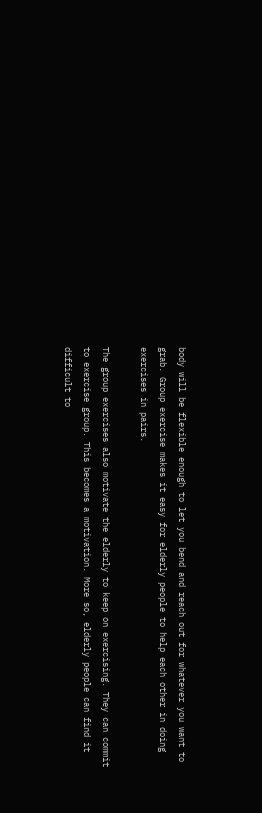body will be flexible enough to let you bend and reach out for whatever you want to grab. Group exercise makes it easy for elderly people to help each other in doing exercises in pairs.

The group exercises also motivate the elderly to keep on exercising. They can commit to exercise group. This becomes a motivation. More so, elderly people can find it difficult to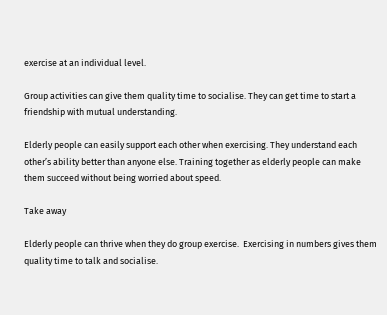exercise at an individual level.

Group activities can give them quality time to socialise. They can get time to start a friendship with mutual understanding.

Elderly people can easily support each other when exercising. They understand each other’s ability better than anyone else. Training together as elderly people can make them succeed without being worried about speed.

Take away

Elderly people can thrive when they do group exercise.  Exercising in numbers gives them quality time to talk and socialise.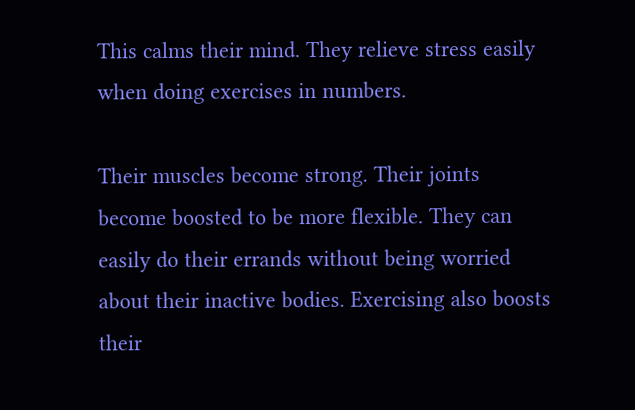This calms their mind. They relieve stress easily when doing exercises in numbers.

Their muscles become strong. Their joints become boosted to be more flexible. They can easily do their errands without being worried about their inactive bodies. Exercising also boosts their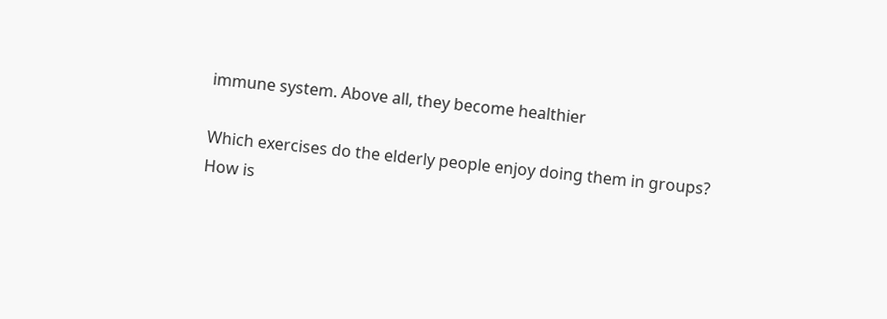immune system. Above all, they become healthier

Which exercises do the elderly people enjoy doing them in groups? How is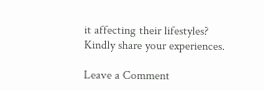it affecting their lifestyles? Kindly share your experiences.

Leave a Comment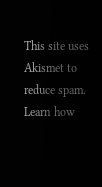This site uses Akismet to reduce spam. Learn how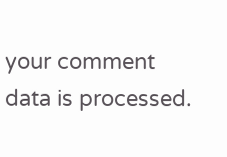your comment data is processed.